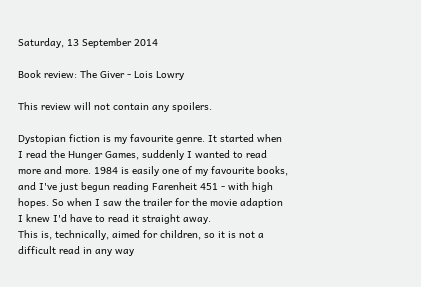Saturday, 13 September 2014

Book review: The Giver - Lois Lowry

This review will not contain any spoilers.

Dystopian fiction is my favourite genre. It started when I read the Hunger Games, suddenly I wanted to read more and more. 1984 is easily one of my favourite books, and I've just begun reading Farenheit 451 - with high hopes. So when I saw the trailer for the movie adaption I knew I'd have to read it straight away.
This is, technically, aimed for children, so it is not a difficult read in any way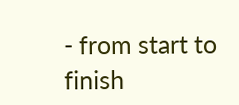- from start to finish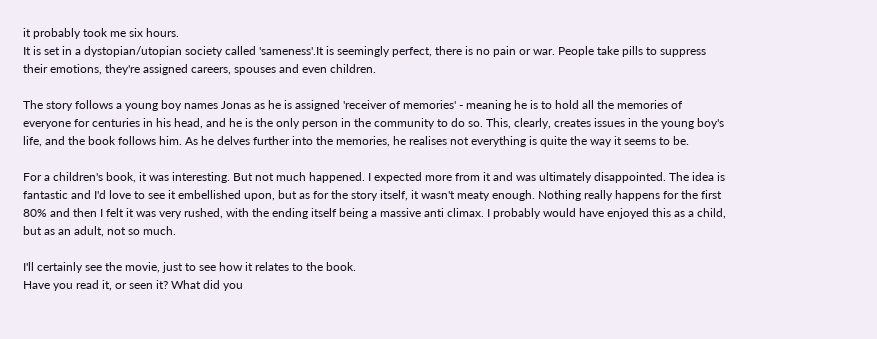it probably took me six hours.
It is set in a dystopian/utopian society called 'sameness'.It is seemingly perfect, there is no pain or war. People take pills to suppress their emotions, they're assigned careers, spouses and even children.

The story follows a young boy names Jonas as he is assigned 'receiver of memories' - meaning he is to hold all the memories of everyone for centuries in his head, and he is the only person in the community to do so. This, clearly, creates issues in the young boy's life, and the book follows him. As he delves further into the memories, he realises not everything is quite the way it seems to be.

For a children's book, it was interesting. But not much happened. I expected more from it and was ultimately disappointed. The idea is fantastic and I'd love to see it embellished upon, but as for the story itself, it wasn't meaty enough. Nothing really happens for the first 80% and then I felt it was very rushed, with the ending itself being a massive anti climax. I probably would have enjoyed this as a child, but as an adult, not so much.

I'll certainly see the movie, just to see how it relates to the book.
Have you read it, or seen it? What did you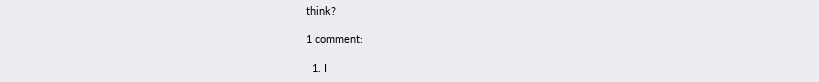think?

1 comment:

  1. I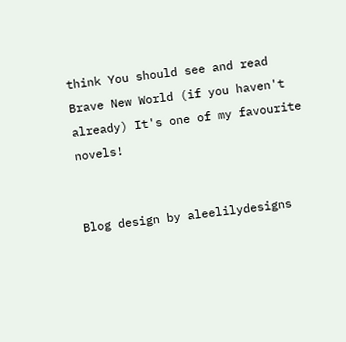think You should see and read Brave New World (if you haven't already) It's one of my favourite novels!


Blog design by aleelilydesigns